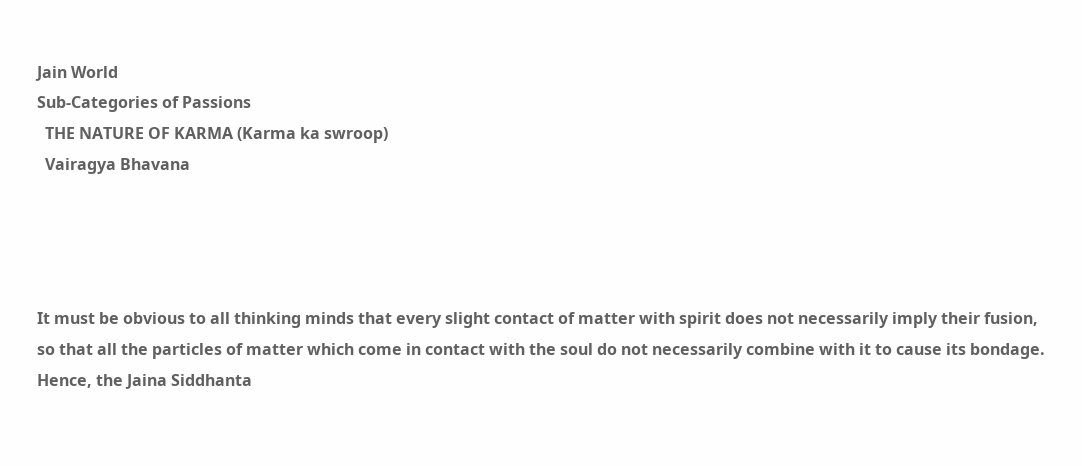Jain World
Sub-Categories of Passions
  THE NATURE OF KARMA (Karma ka swroop)
  Vairagya Bhavana




It must be obvious to all thinking minds that every slight contact of matter with spirit does not necessarily imply their fusion, so that all the particles of matter which come in contact with the soul do not necessarily combine with it to cause its bondage. Hence, the Jaina Siddhanta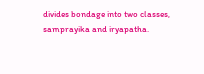divides bondage into two classes, samprayika and iryapatha.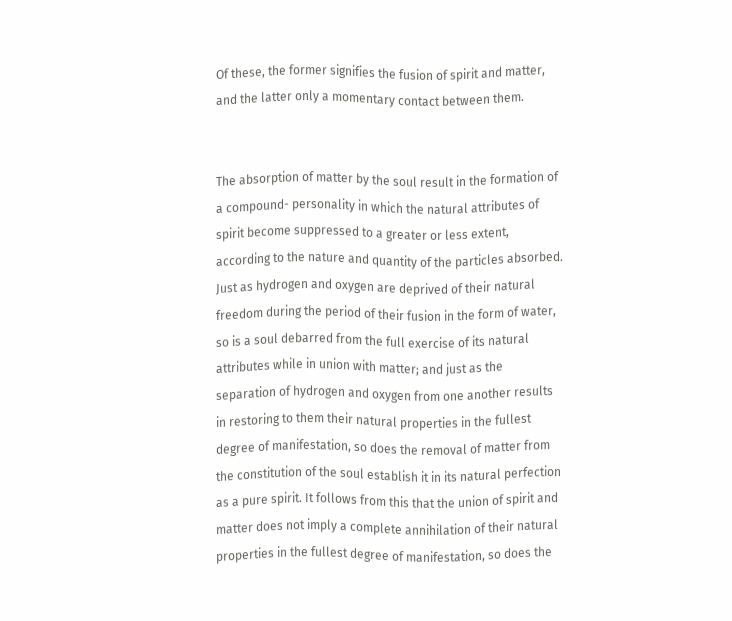Of these, the former signifies the fusion of spirit and matter, and the latter only a momentary contact between them.


The absorption of matter by the soul result in the formation of a compound- personality in which the natural attributes of spirit become suppressed to a greater or less extent, according to the nature and quantity of the particles absorbed. Just as hydrogen and oxygen are deprived of their natural freedom during the period of their fusion in the form of water, so is a soul debarred from the full exercise of its natural attributes while in union with matter; and just as the separation of hydrogen and oxygen from one another results in restoring to them their natural properties in the fullest degree of manifestation, so does the removal of matter from the constitution of the soul establish it in its natural perfection as a pure spirit. It follows from this that the union of spirit and matter does not imply a complete annihilation of their natural properties in the fullest degree of manifestation, so does the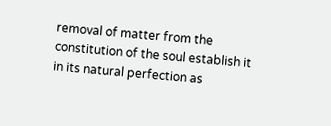removal of matter from the constitution of the soul establish it in its natural perfection as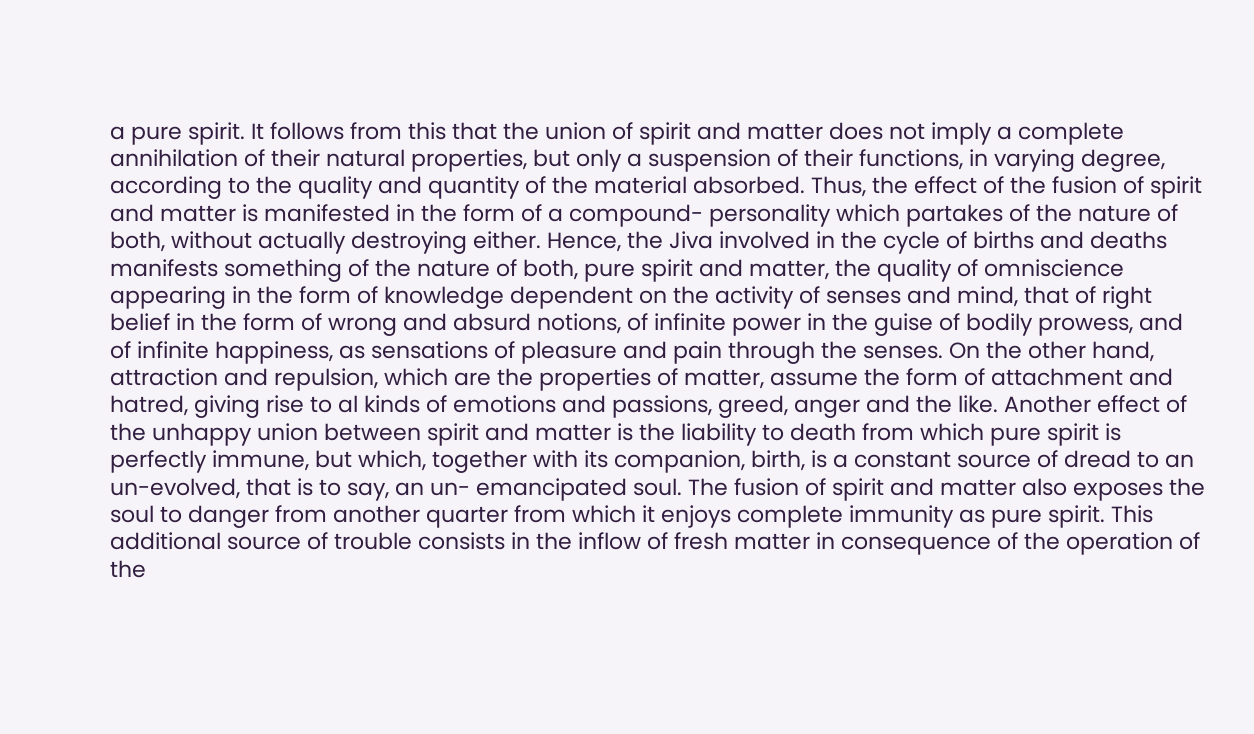a pure spirit. It follows from this that the union of spirit and matter does not imply a complete annihilation of their natural properties, but only a suspension of their functions, in varying degree, according to the quality and quantity of the material absorbed. Thus, the effect of the fusion of spirit and matter is manifested in the form of a compound- personality which partakes of the nature of both, without actually destroying either. Hence, the Jiva involved in the cycle of births and deaths manifests something of the nature of both, pure spirit and matter, the quality of omniscience appearing in the form of knowledge dependent on the activity of senses and mind, that of right belief in the form of wrong and absurd notions, of infinite power in the guise of bodily prowess, and of infinite happiness, as sensations of pleasure and pain through the senses. On the other hand, attraction and repulsion, which are the properties of matter, assume the form of attachment and hatred, giving rise to al kinds of emotions and passions, greed, anger and the like. Another effect of the unhappy union between spirit and matter is the liability to death from which pure spirit is perfectly immune, but which, together with its companion, birth, is a constant source of dread to an un-evolved, that is to say, an un- emancipated soul. The fusion of spirit and matter also exposes the soul to danger from another quarter from which it enjoys complete immunity as pure spirit. This additional source of trouble consists in the inflow of fresh matter in consequence of the operation of the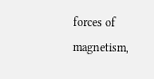forces of magnetism,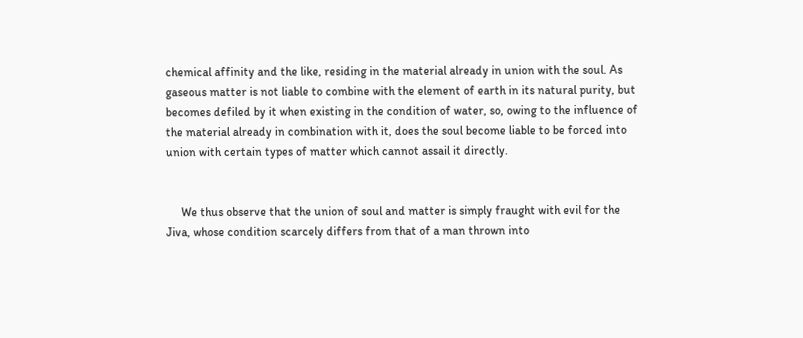chemical affinity and the like, residing in the material already in union with the soul. As gaseous matter is not liable to combine with the element of earth in its natural purity, but becomes defiled by it when existing in the condition of water, so, owing to the influence of the material already in combination with it, does the soul become liable to be forced into union with certain types of matter which cannot assail it directly.


     We thus observe that the union of soul and matter is simply fraught with evil for the Jiva, whose condition scarcely differs from that of a man thrown into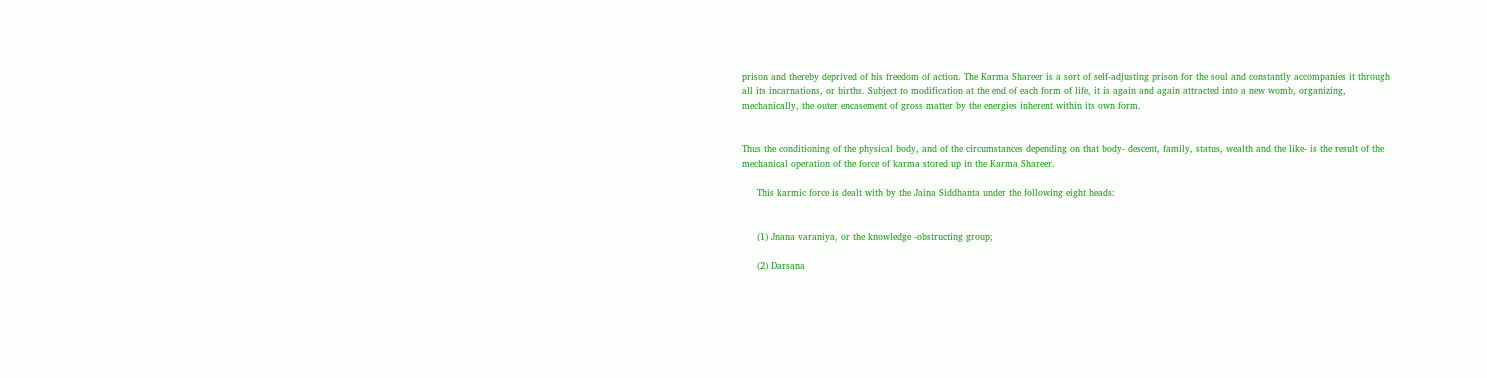prison and thereby deprived of his freedom of action. The Karma Shareer is a sort of self-adjusting prison for the soul and constantly accompanies it through all its incarnations, or births. Subject to modification at the end of each form of life, it is again and again attracted into a new womb, organizing, mechanically, the outer encasement of gross matter by the energies inherent within its own form.


Thus the conditioning of the physical body, and of the circumstances depending on that body- descent, family, status, wealth and the like- is the result of the mechanical operation of the force of karma stored up in the Karma Shareer.

     This karmic force is dealt with by the Jaina Siddhanta under the following eight heads:


     (1) Jnana varaniya, or the knowledge -obstructing group;

     (2) Darsana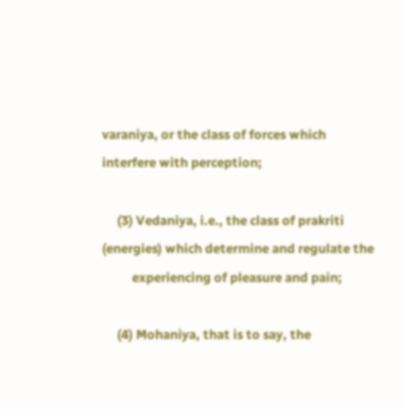varaniya, or the class of forces which interfere with perception;

     (3) Vedaniya, i.e., the class of prakriti (energies) which determine and regulate the
          experiencing of pleasure and pain;

     (4) Mohaniya, that is to say, the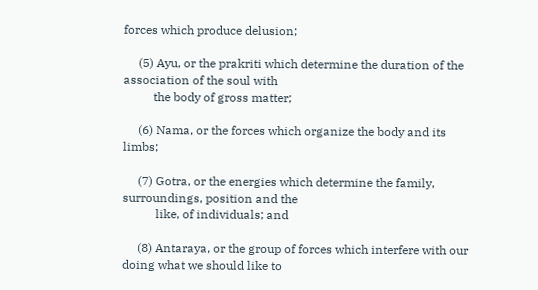forces which produce delusion;

     (5) Ayu, or the prakriti which determine the duration of the association of the soul with
          the body of gross matter;

     (6) Nama, or the forces which organize the body and its limbs;

     (7) Gotra, or the energies which determine the family, surroundings, position and the
           like, of individuals; and

     (8) Antaraya, or the group of forces which interfere with our doing what we should like to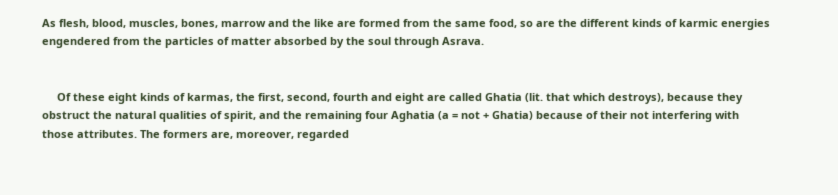As flesh, blood, muscles, bones, marrow and the like are formed from the same food, so are the different kinds of karmic energies engendered from the particles of matter absorbed by the soul through Asrava.


     Of these eight kinds of karmas, the first, second, fourth and eight are called Ghatia (lit. that which destroys), because they obstruct the natural qualities of spirit, and the remaining four Aghatia (a = not + Ghatia) because of their not interfering with those attributes. The formers are, moreover, regarded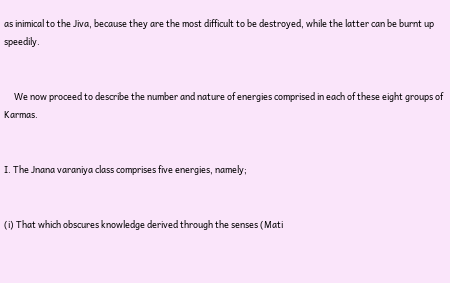as inimical to the Jiva, because they are the most difficult to be destroyed, while the latter can be burnt up speedily.


     We now proceed to describe the number and nature of energies comprised in each of these eight groups of Karmas.


I. The Jnana varaniya class comprises five energies, namely;


(i) That which obscures knowledge derived through the senses (Mati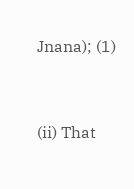Jnana); (1)


(ii) That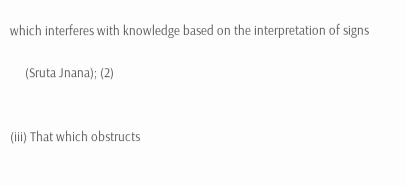which interferes with knowledge based on the interpretation of signs

     (Sruta Jnana); (2)


(iii) That which obstructs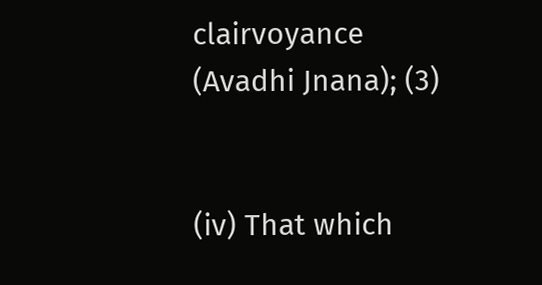clairvoyance (Avadhi Jnana); (3)


(iv) That which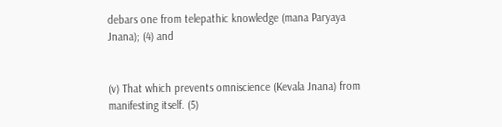debars one from telepathic knowledge (mana Paryaya Jnana); (4) and


(v) That which prevents omniscience (Kevala Jnana) from manifesting itself. (5)